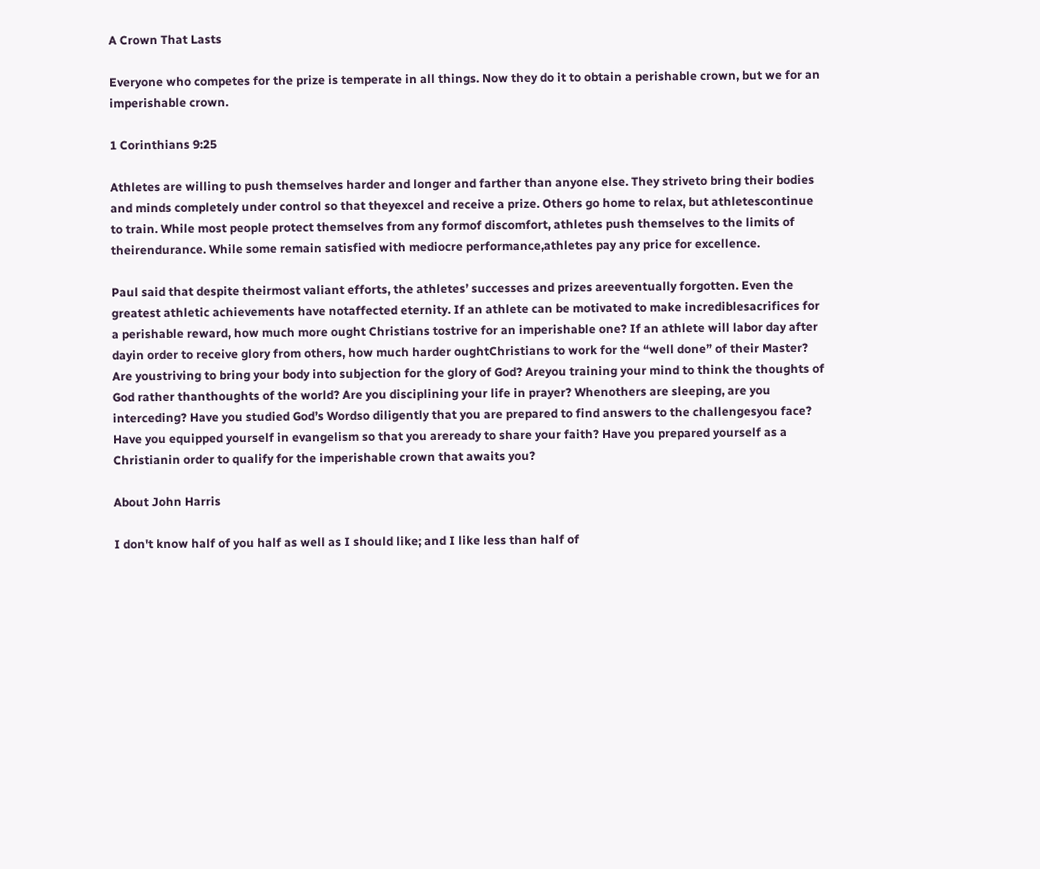A Crown That Lasts

Everyone who competes for the prize is temperate in all things. Now they do it to obtain a perishable crown, but we for an imperishable crown.

1 Corinthians 9:25

Athletes are willing to push themselves harder and longer and farther than anyone else. They striveto bring their bodies and minds completely under control so that theyexcel and receive a prize. Others go home to relax, but athletescontinue to train. While most people protect themselves from any formof discomfort, athletes push themselves to the limits of theirendurance. While some remain satisfied with mediocre performance,athletes pay any price for excellence.

Paul said that despite theirmost valiant efforts, the athletes’ successes and prizes areeventually forgotten. Even the greatest athletic achievements have notaffected eternity. If an athlete can be motivated to make incrediblesacrifices for a perishable reward, how much more ought Christians tostrive for an imperishable one? If an athlete will labor day after dayin order to receive glory from others, how much harder oughtChristians to work for the “well done” of their Master? Are youstriving to bring your body into subjection for the glory of God? Areyou training your mind to think the thoughts of God rather thanthoughts of the world? Are you disciplining your life in prayer? Whenothers are sleeping, are you interceding? Have you studied God’s Wordso diligently that you are prepared to find answers to the challengesyou face? Have you equipped yourself in evangelism so that you areready to share your faith? Have you prepared yourself as a Christianin order to qualify for the imperishable crown that awaits you?

About John Harris

I don't know half of you half as well as I should like; and I like less than half of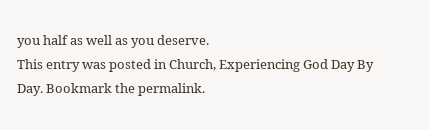you half as well as you deserve.
This entry was posted in Church, Experiencing God Day By Day. Bookmark the permalink.